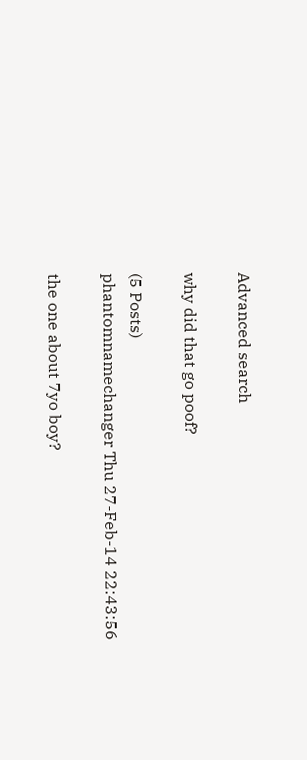Advanced search

why did that go poof?

(5 Posts)
phantomnamechanger Thu 27-Feb-14 22:43:56

the one about 7yo boy?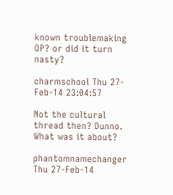known troublemaking OP? or did it turn nasty?

charmschool Thu 27-Feb-14 23:04:57

Not the cultural thread then? Dunno. What was it about?

phantomnamechanger Thu 27-Feb-14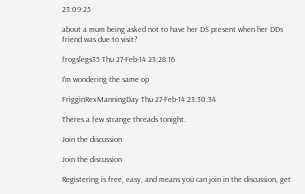23:09:25

about a mum being asked not to have her DS present when her DDs friend was due to visit?

frogslegs35 Thu 27-Feb-14 23:28:16

I'm wondering the same op

FrigginRexManningDay Thu 27-Feb-14 23:30:34

Theres a few strange threads tonight.

Join the discussion

Join the discussion

Registering is free, easy, and means you can join in the discussion, get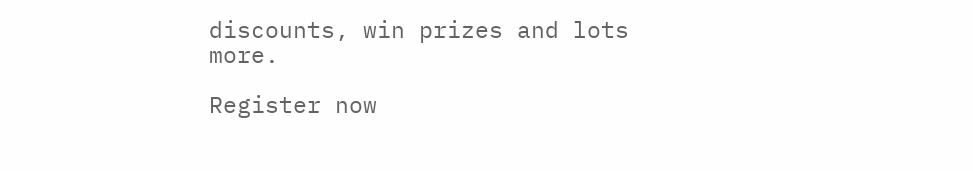discounts, win prizes and lots more.

Register now